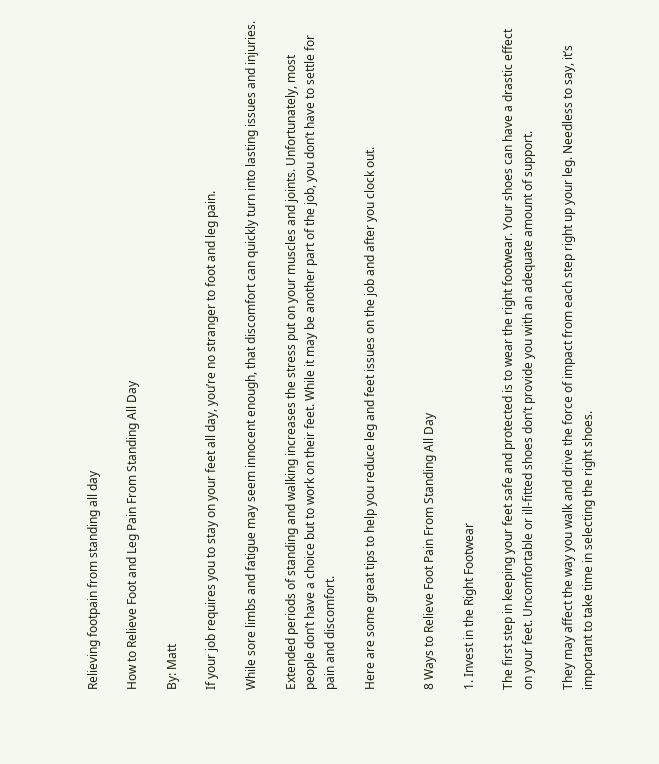Relieving footpain from standing all day

How to Relieve Foot and Leg Pain From Standing All Day

By: Matt

If your job requires you to stay on your feet all day, you’re no stranger to foot and leg pain.

While sore limbs and fatigue may seem innocent enough, that discomfort can quickly turn into lasting issues and injuries.

Extended periods of standing and walking increases the stress put on your muscles and joints. Unfortunately, most people don’t have a choice but to work on their feet. While it may be another part of the job, you don’t have to settle for pain and discomfort.

Here are some great tips to help you reduce leg and feet issues on the job and after you clock out.


8 Ways to Relieve Foot Pain From Standing All Day

1. Invest in the Right Footwear

The first step in keeping your feet safe and protected is to wear the right footwear. Your shoes can have a drastic effect on your feet. Uncomfortable or ill-fitted shoes don’t provide you with an adequate amount of support.

They may affect the way you walk and drive the force of impact from each step right up your leg. Needless to say, it’s important to take time in selecting the right shoes.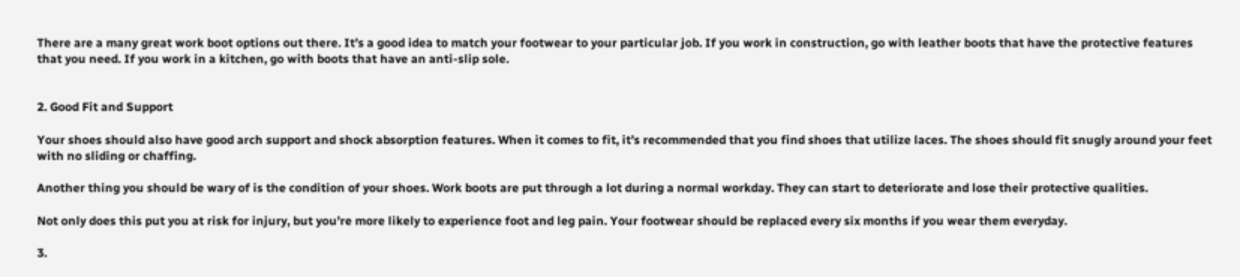There are a many great work boot options out there. It’s a good idea to match your footwear to your particular job. If you work in construction, go with leather boots that have the protective features that you need. If you work in a kitchen, go with boots that have an anti-slip sole.


2. Good Fit and Support

Your shoes should also have good arch support and shock absorption features. When it comes to fit, it’s recommended that you find shoes that utilize laces. The shoes should fit snugly around your feet with no sliding or chaffing.

Another thing you should be wary of is the condition of your shoes. Work boots are put through a lot during a normal workday. They can start to deteriorate and lose their protective qualities.

Not only does this put you at risk for injury, but you’re more likely to experience foot and leg pain. Your footwear should be replaced every six months if you wear them everyday.

3.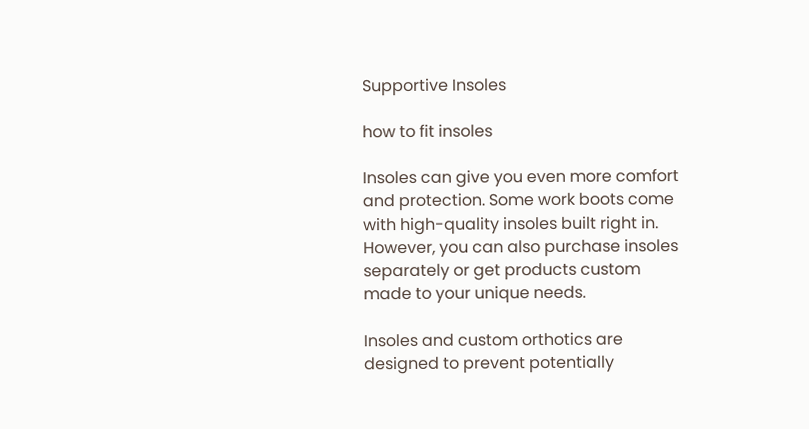Supportive Insoles

how to fit insoles

Insoles can give you even more comfort and protection. Some work boots come with high-quality insoles built right in. However, you can also purchase insoles separately or get products custom made to your unique needs.

Insoles and custom orthotics are designed to prevent potentially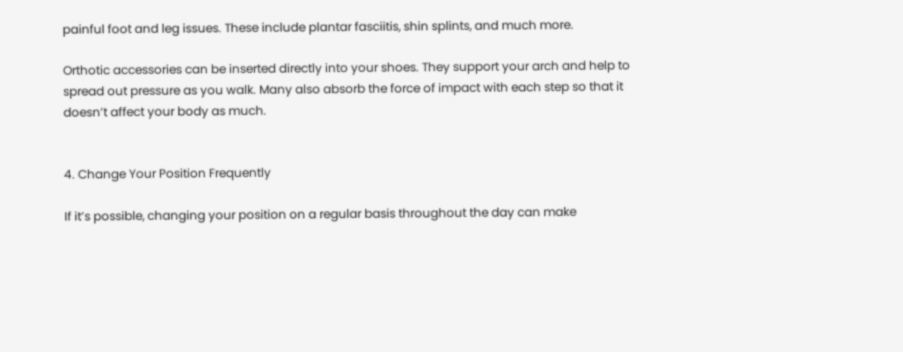painful foot and leg issues. These include plantar fasciitis, shin splints, and much more.

Orthotic accessories can be inserted directly into your shoes. They support your arch and help to spread out pressure as you walk. Many also absorb the force of impact with each step so that it doesn’t affect your body as much.


4. Change Your Position Frequently

If it’s possible, changing your position on a regular basis throughout the day can make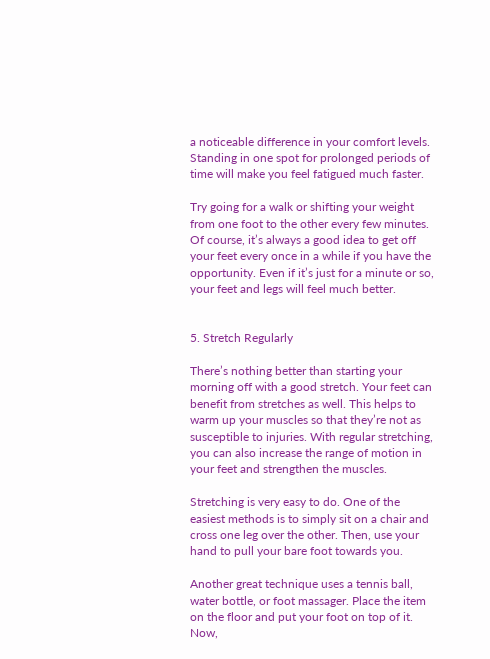a noticeable difference in your comfort levels. Standing in one spot for prolonged periods of time will make you feel fatigued much faster.

Try going for a walk or shifting your weight from one foot to the other every few minutes. Of course, it’s always a good idea to get off your feet every once in a while if you have the opportunity. Even if it’s just for a minute or so, your feet and legs will feel much better.


5. Stretch Regularly

There’s nothing better than starting your morning off with a good stretch. Your feet can benefit from stretches as well. This helps to warm up your muscles so that they’re not as susceptible to injuries. With regular stretching, you can also increase the range of motion in your feet and strengthen the muscles.

Stretching is very easy to do. One of the easiest methods is to simply sit on a chair and cross one leg over the other. Then, use your hand to pull your bare foot towards you.

Another great technique uses a tennis ball, water bottle, or foot massager. Place the item on the floor and put your foot on top of it. Now,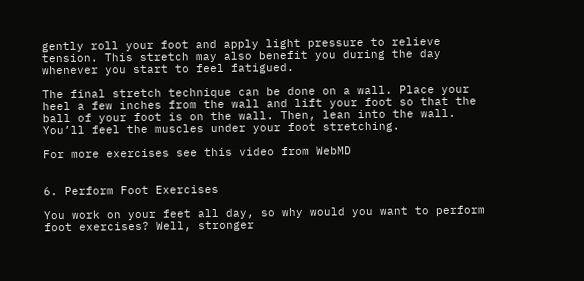gently roll your foot and apply light pressure to relieve tension. This stretch may also benefit you during the day whenever you start to feel fatigued.

The final stretch technique can be done on a wall. Place your heel a few inches from the wall and lift your foot so that the ball of your foot is on the wall. Then, lean into the wall. You’ll feel the muscles under your foot stretching.

For more exercises see this video from WebMD


6. Perform Foot Exercises

You work on your feet all day, so why would you want to perform foot exercises? Well, stronger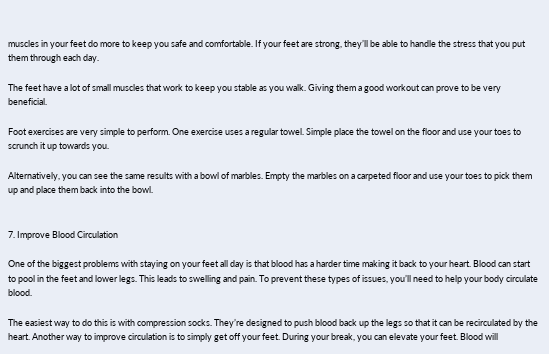muscles in your feet do more to keep you safe and comfortable. If your feet are strong, they’ll be able to handle the stress that you put them through each day.

The feet have a lot of small muscles that work to keep you stable as you walk. Giving them a good workout can prove to be very beneficial.

Foot exercises are very simple to perform. One exercise uses a regular towel. Simple place the towel on the floor and use your toes to scrunch it up towards you.

Alternatively, you can see the same results with a bowl of marbles. Empty the marbles on a carpeted floor and use your toes to pick them up and place them back into the bowl.


7. Improve Blood Circulation

One of the biggest problems with staying on your feet all day is that blood has a harder time making it back to your heart. Blood can start to pool in the feet and lower legs. This leads to swelling and pain. To prevent these types of issues, you’ll need to help your body circulate blood.

The easiest way to do this is with compression socks. They’re designed to push blood back up the legs so that it can be recirculated by the heart. Another way to improve circulation is to simply get off your feet. During your break, you can elevate your feet. Blood will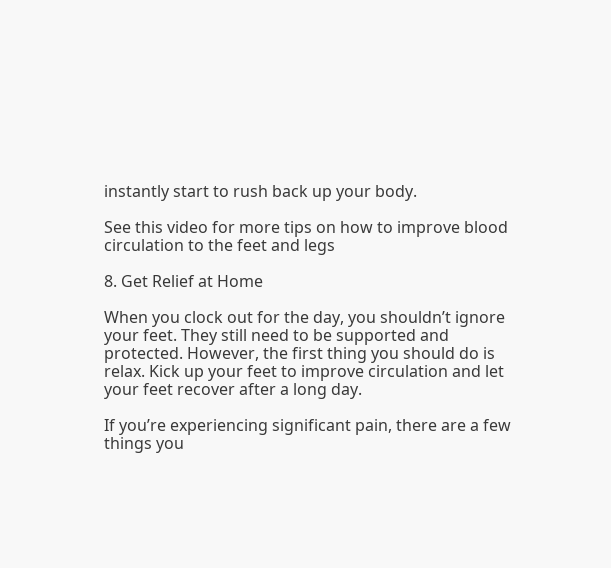instantly start to rush back up your body.

See this video for more tips on how to improve blood circulation to the feet and legs

8. Get Relief at Home

When you clock out for the day, you shouldn’t ignore your feet. They still need to be supported and protected. However, the first thing you should do is relax. Kick up your feet to improve circulation and let your feet recover after a long day.

If you’re experiencing significant pain, there are a few things you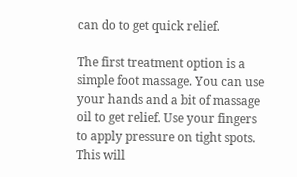can do to get quick relief.

The first treatment option is a simple foot massage. You can use your hands and a bit of massage oil to get relief. Use your fingers to apply pressure on tight spots. This will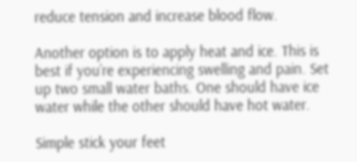reduce tension and increase blood flow.

Another option is to apply heat and ice. This is best if you’re experiencing swelling and pain. Set up two small water baths. One should have ice water while the other should have hot water.

Simple stick your feet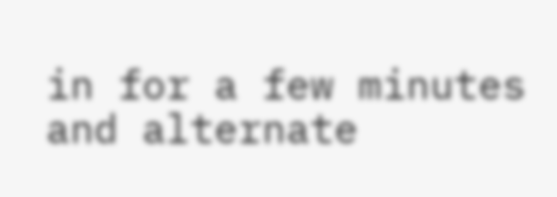in for a few minutes and alternate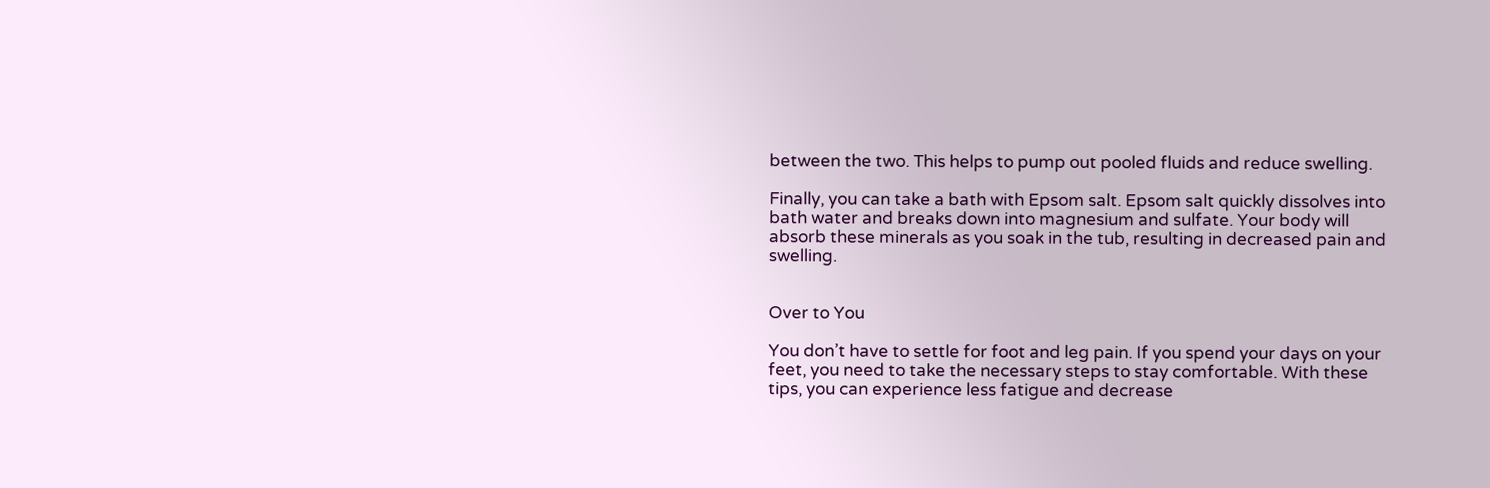between the two. This helps to pump out pooled fluids and reduce swelling.

Finally, you can take a bath with Epsom salt. Epsom salt quickly dissolves into bath water and breaks down into magnesium and sulfate. Your body will absorb these minerals as you soak in the tub, resulting in decreased pain and swelling.


Over to You

You don’t have to settle for foot and leg pain. If you spend your days on your feet, you need to take the necessary steps to stay comfortable. With these tips, you can experience less fatigue and decrease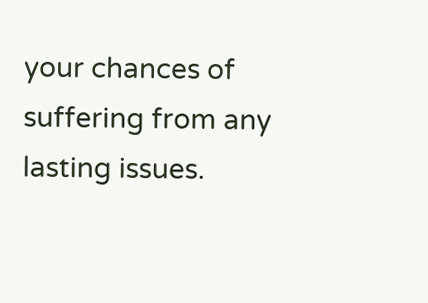your chances of suffering from any lasting issues.